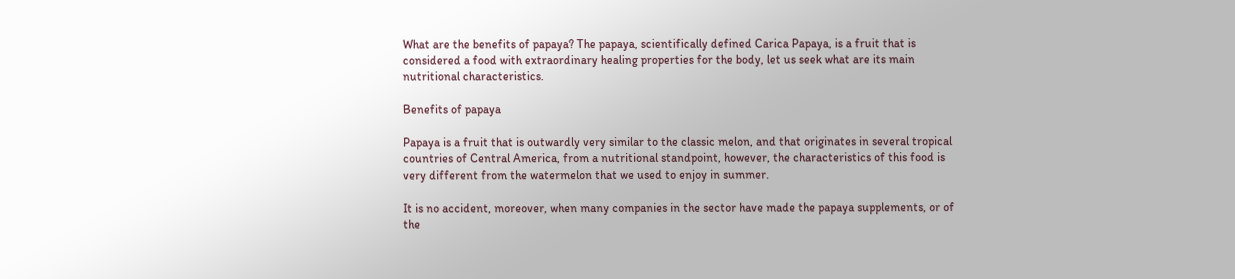What are the benefits of papaya? The papaya, scientifically defined Carica Papaya, is a fruit that is considered a food with extraordinary healing properties for the body, let us seek what are its main nutritional characteristics.

Benefits of papaya

Papaya is a fruit that is outwardly very similar to the classic melon, and that originates in several tropical countries of Central America, from a nutritional standpoint, however, the characteristics of this food is very different from the watermelon that we used to enjoy in summer.

It is no accident, moreover, when many companies in the sector have made the papaya supplements, or of the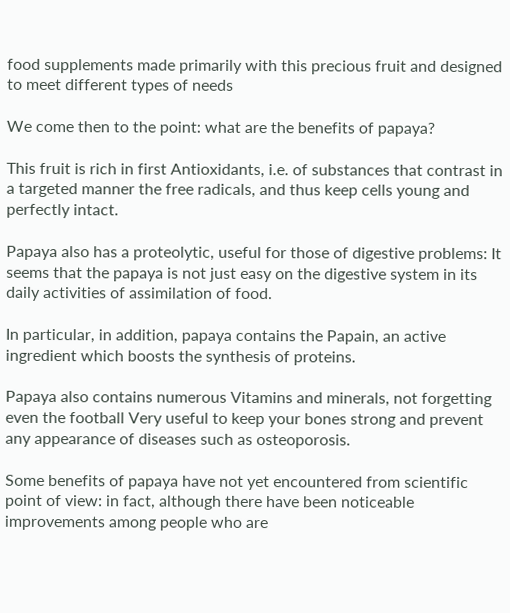food supplements made primarily with this precious fruit and designed to meet different types of needs

We come then to the point: what are the benefits of papaya?

This fruit is rich in first Antioxidants, i.e. of substances that contrast in a targeted manner the free radicals, and thus keep cells young and perfectly intact.

Papaya also has a proteolytic, useful for those of digestive problems: It seems that the papaya is not just easy on the digestive system in its daily activities of assimilation of food.

In particular, in addition, papaya contains the Papain, an active ingredient which boosts the synthesis of proteins.

Papaya also contains numerous Vitamins and minerals, not forgetting even the football Very useful to keep your bones strong and prevent any appearance of diseases such as osteoporosis.

Some benefits of papaya have not yet encountered from scientific point of view: in fact, although there have been noticeable improvements among people who are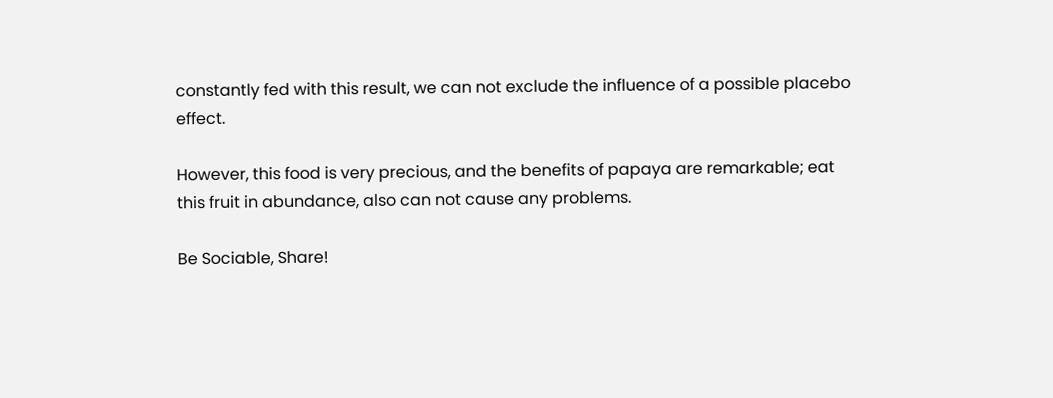constantly fed with this result, we can not exclude the influence of a possible placebo effect.

However, this food is very precious, and the benefits of papaya are remarkable; eat this fruit in abundance, also can not cause any problems.

Be Sociable, Share!